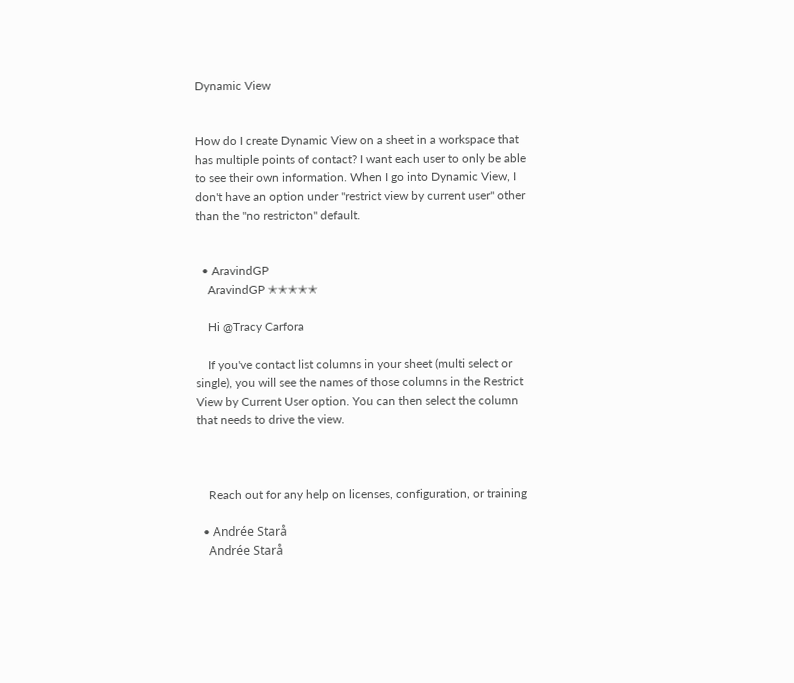Dynamic View


How do I create Dynamic View on a sheet in a workspace that has multiple points of contact? I want each user to only be able to see their own information. When I go into Dynamic View, I don't have an option under "restrict view by current user" other than the "no restricton" default.


  • AravindGP
    AravindGP ✭✭✭✭✭

    Hi @Tracy Carfora

    If you've contact list columns in your sheet (multi select or single), you will see the names of those columns in the Restrict View by Current User option. You can then select the column that needs to drive the view.



    Reach out for any help on licenses, configuration, or training

  • Andrée Starå
    Andrée Starå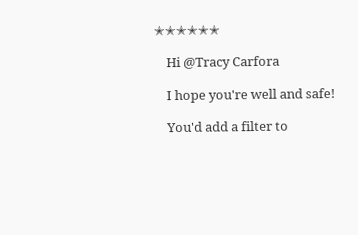✭✭✭✭✭✭

    Hi @Tracy Carfora

    I hope you're well and safe!

    You'd add a filter to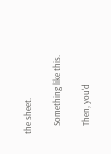the sheet.

    Something like this.

    Then, you'd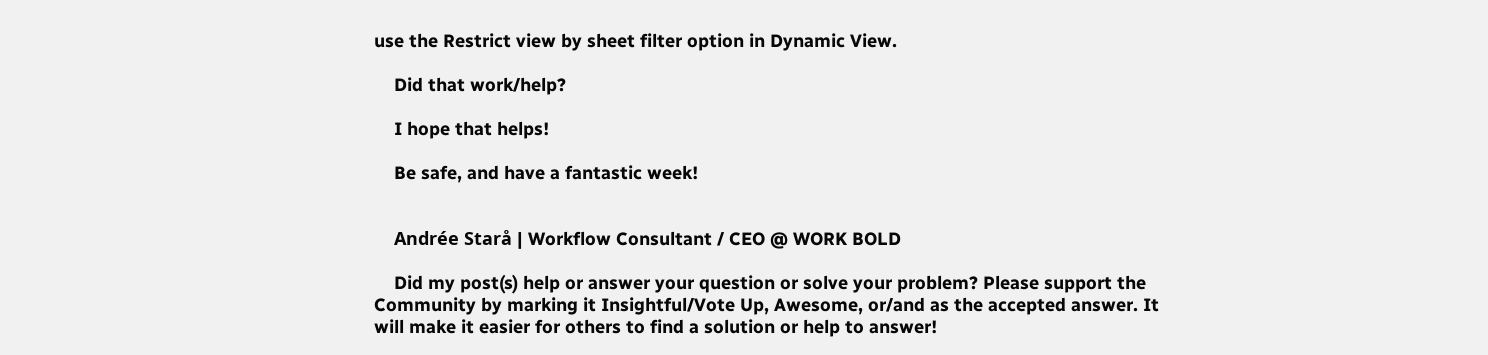use the Restrict view by sheet filter option in Dynamic View.

    Did that work/help?

    I hope that helps!

    Be safe, and have a fantastic week!


    Andrée Starå | Workflow Consultant / CEO @ WORK BOLD

    Did my post(s) help or answer your question or solve your problem? Please support the Community by marking it Insightful/Vote Up, Awesome, or/and as the accepted answer. It will make it easier for others to find a solution or help to answer!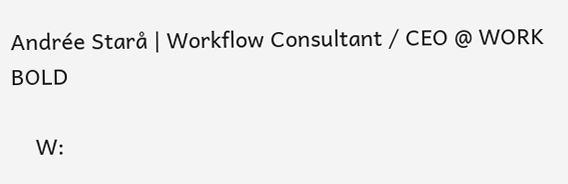Andrée Starå | Workflow Consultant / CEO @ WORK BOLD

    W: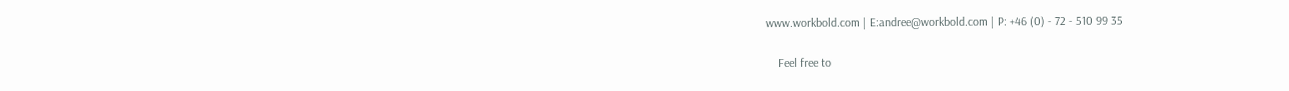www.workbold.com | E:andree@workbold.com | P: +46 (0) - 72 - 510 99 35

    Feel free to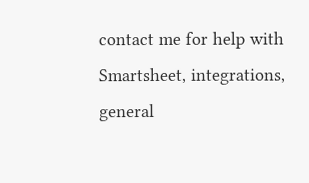contact me for help with Smartsheet, integrations, general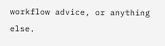workflow advice, or anything else.